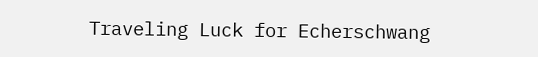Traveling Luck for Echerschwang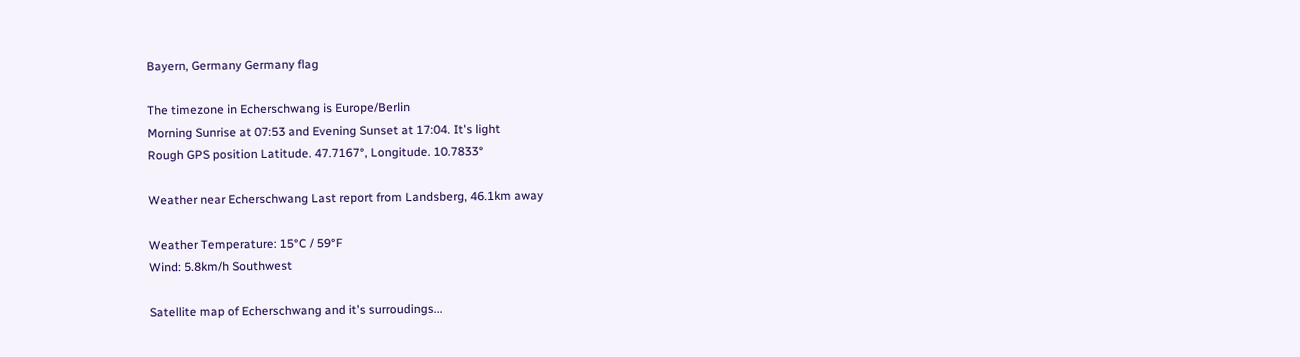Bayern, Germany Germany flag

The timezone in Echerschwang is Europe/Berlin
Morning Sunrise at 07:53 and Evening Sunset at 17:04. It's light
Rough GPS position Latitude. 47.7167°, Longitude. 10.7833°

Weather near Echerschwang Last report from Landsberg, 46.1km away

Weather Temperature: 15°C / 59°F
Wind: 5.8km/h Southwest

Satellite map of Echerschwang and it's surroudings...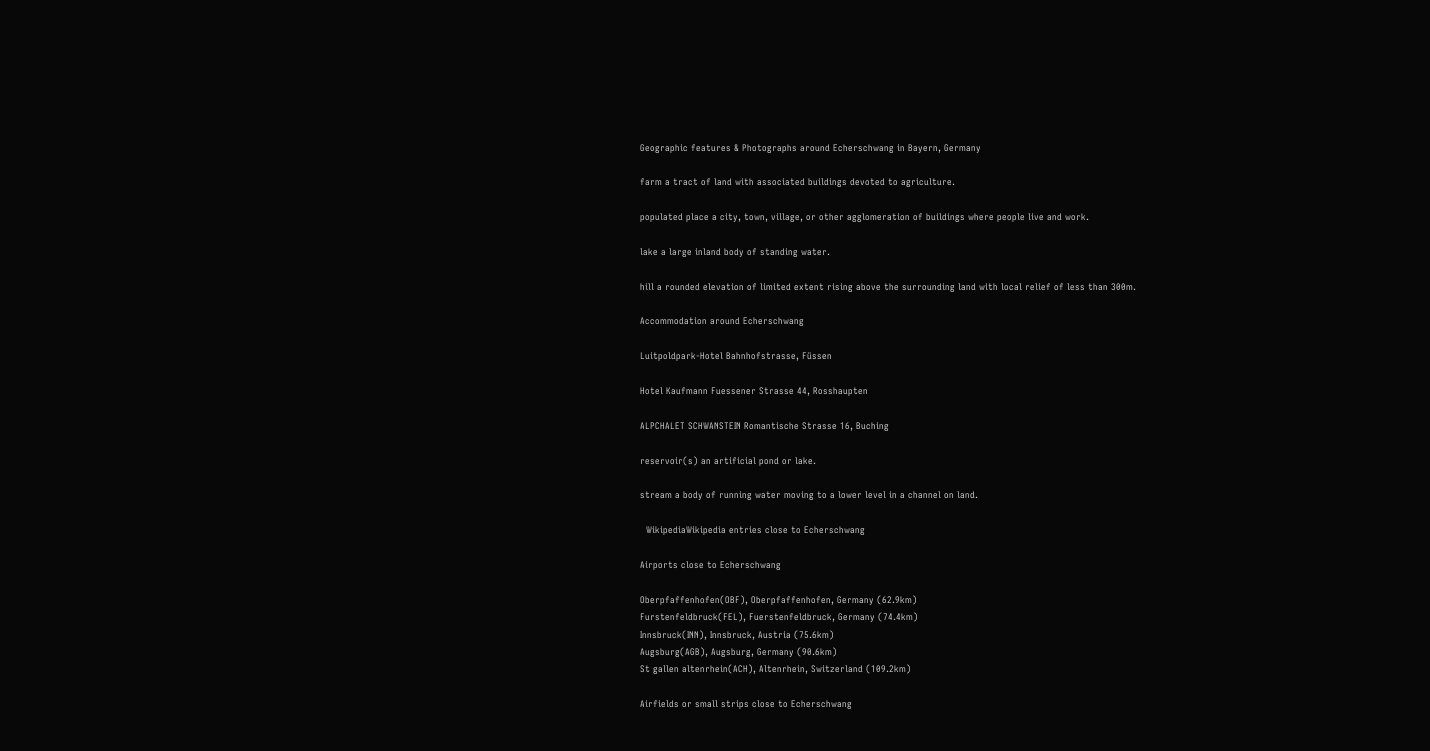Geographic features & Photographs around Echerschwang in Bayern, Germany

farm a tract of land with associated buildings devoted to agriculture.

populated place a city, town, village, or other agglomeration of buildings where people live and work.

lake a large inland body of standing water.

hill a rounded elevation of limited extent rising above the surrounding land with local relief of less than 300m.

Accommodation around Echerschwang

Luitpoldpark-Hotel Bahnhofstrasse, Füssen

Hotel Kaufmann Fuessener Strasse 44, Rosshaupten

ALPCHALET SCHWANSTEIN Romantische Strasse 16, Buching

reservoir(s) an artificial pond or lake.

stream a body of running water moving to a lower level in a channel on land.

  WikipediaWikipedia entries close to Echerschwang

Airports close to Echerschwang

Oberpfaffenhofen(OBF), Oberpfaffenhofen, Germany (62.9km)
Furstenfeldbruck(FEL), Fuerstenfeldbruck, Germany (74.4km)
Innsbruck(INN), Innsbruck, Austria (75.6km)
Augsburg(AGB), Augsburg, Germany (90.6km)
St gallen altenrhein(ACH), Altenrhein, Switzerland (109.2km)

Airfields or small strips close to Echerschwang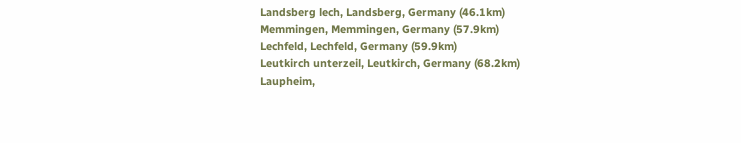Landsberg lech, Landsberg, Germany (46.1km)
Memmingen, Memmingen, Germany (57.9km)
Lechfeld, Lechfeld, Germany (59.9km)
Leutkirch unterzeil, Leutkirch, Germany (68.2km)
Laupheim,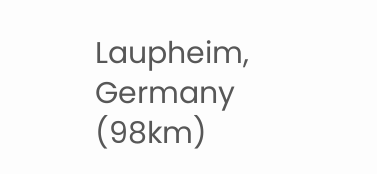Laupheim, Germany (98km)